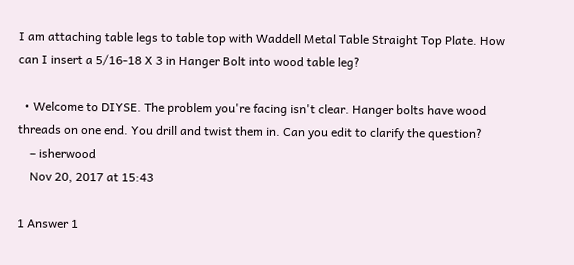I am attaching table legs to table top with Waddell Metal Table Straight Top Plate. How can I insert a 5/16-18 X 3 in Hanger Bolt into wood table leg?

  • Welcome to DIYSE. The problem you're facing isn't clear. Hanger bolts have wood threads on one end. You drill and twist them in. Can you edit to clarify the question?
    – isherwood
    Nov 20, 2017 at 15:43

1 Answer 1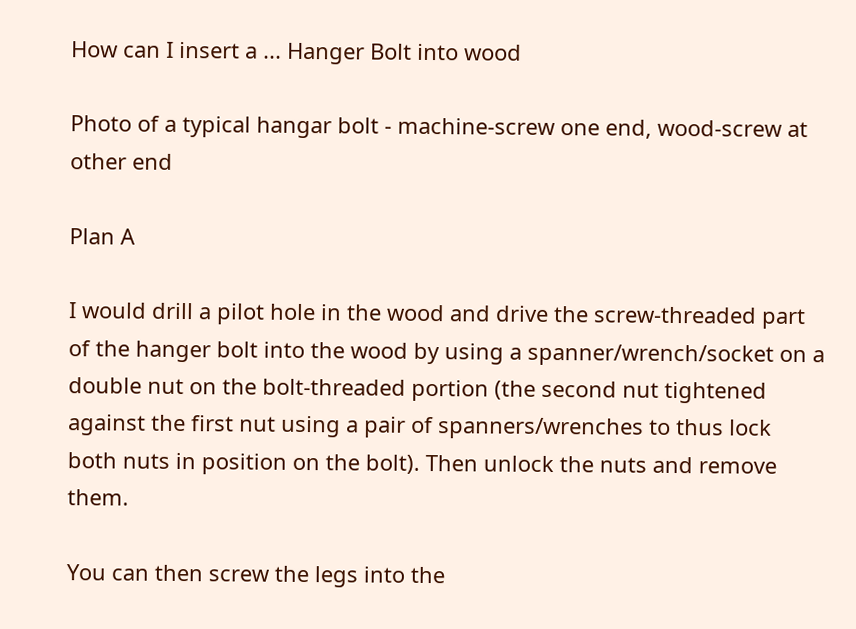How can I insert a ... Hanger Bolt into wood

Photo of a typical hangar bolt - machine-screw one end, wood-screw at other end

Plan A

I would drill a pilot hole in the wood and drive the screw-threaded part of the hanger bolt into the wood by using a spanner/wrench/socket on a double nut on the bolt-threaded portion (the second nut tightened against the first nut using a pair of spanners/wrenches to thus lock both nuts in position on the bolt). Then unlock the nuts and remove them.

You can then screw the legs into the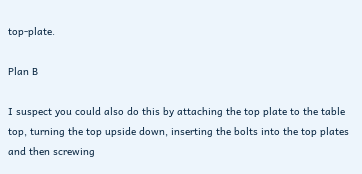top-plate.

Plan B

I suspect you could also do this by attaching the top plate to the table top, turning the top upside down, inserting the bolts into the top plates and then screwing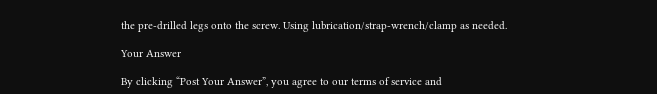the pre-drilled legs onto the screw. Using lubrication/strap-wrench/clamp as needed.

Your Answer

By clicking “Post Your Answer”, you agree to our terms of service and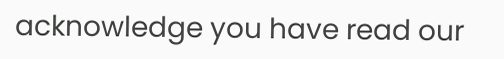acknowledge you have read our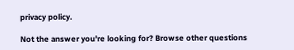privacy policy.

Not the answer you're looking for? Browse other questions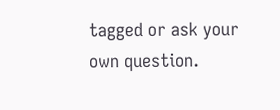tagged or ask your own question.